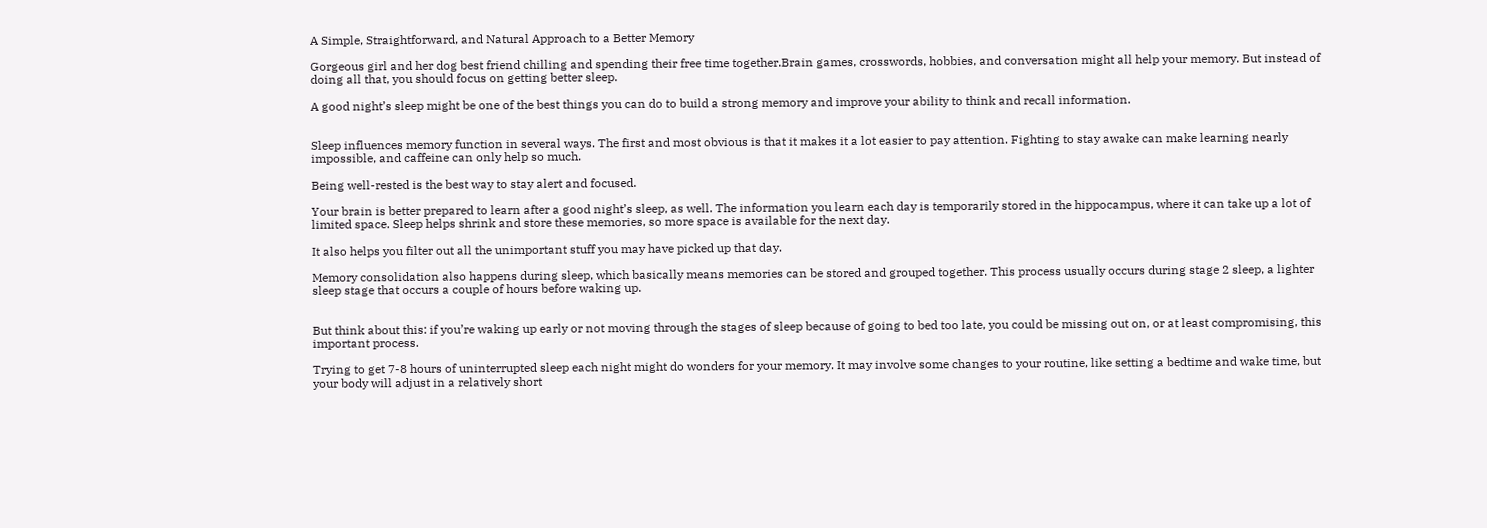A Simple, Straightforward, and Natural Approach to a Better Memory

Gorgeous girl and her dog best friend chilling and spending their free time together.Brain games, crosswords, hobbies, and conversation might all help your memory. But instead of doing all that, you should focus on getting better sleep.

A good night’s sleep might be one of the best things you can do to build a strong memory and improve your ability to think and recall information.


Sleep influences memory function in several ways. The first and most obvious is that it makes it a lot easier to pay attention. Fighting to stay awake can make learning nearly impossible, and caffeine can only help so much.

Being well-rested is the best way to stay alert and focused.

Your brain is better prepared to learn after a good night’s sleep, as well. The information you learn each day is temporarily stored in the hippocampus, where it can take up a lot of limited space. Sleep helps shrink and store these memories, so more space is available for the next day.

It also helps you filter out all the unimportant stuff you may have picked up that day.

Memory consolidation also happens during sleep, which basically means memories can be stored and grouped together. This process usually occurs during stage 2 sleep, a lighter sleep stage that occurs a couple of hours before waking up.


But think about this: if you’re waking up early or not moving through the stages of sleep because of going to bed too late, you could be missing out on, or at least compromising, this important process.

Trying to get 7-8 hours of uninterrupted sleep each night might do wonders for your memory. It may involve some changes to your routine, like setting a bedtime and wake time, but your body will adjust in a relatively short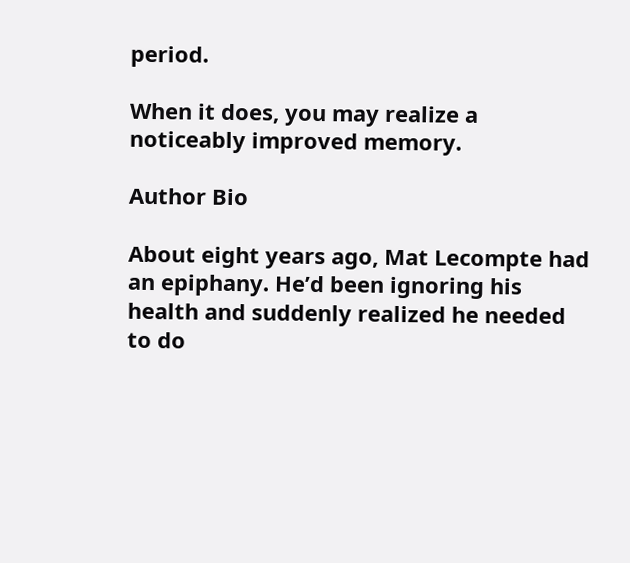period.

When it does, you may realize a noticeably improved memory.

Author Bio

About eight years ago, Mat Lecompte had an epiphany. He’d been ignoring his health and suddenly realized he needed to do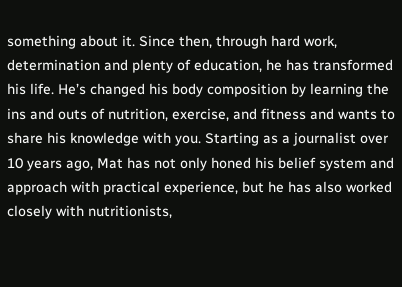something about it. Since then, through hard work, determination and plenty of education, he has transformed his life. He’s changed his body composition by learning the ins and outs of nutrition, exercise, and fitness and wants to share his knowledge with you. Starting as a journalist over 10 years ago, Mat has not only honed his belief system and approach with practical experience, but he has also worked closely with nutritionists,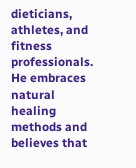dieticians, athletes, and fitness professionals. He embraces natural healing methods and believes that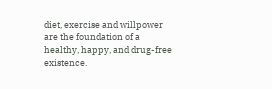diet, exercise and willpower are the foundation of a healthy, happy, and drug-free existence.